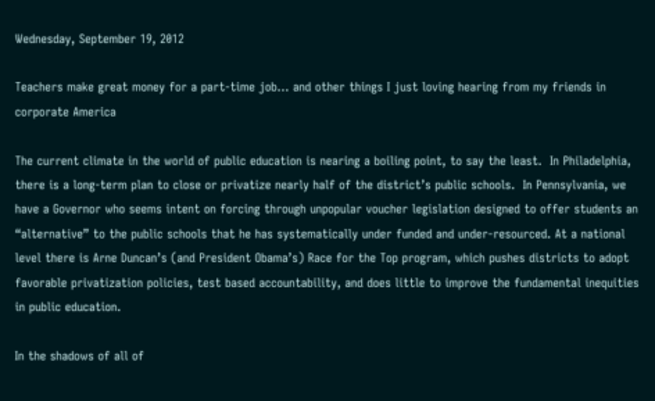Wednesday, September 19, 2012

Teachers make great money for a part-time job… and other things I just loving hearing from my friends in corporate America

The current climate in the world of public education is nearing a boiling point, to say the least.  In Philadelphia, there is a long-term plan to close or privatize nearly half of the district’s public schools.  In Pennsylvania, we have a Governor who seems intent on forcing through unpopular voucher legislation designed to offer students an “alternative” to the public schools that he has systematically under funded and under-resourced. At a national level there is Arne Duncan’s (and President Obama’s) Race for the Top program, which pushes districts to adopt favorable privatization policies, test based accountability, and does little to improve the fundamental inequities in public education.

In the shadows of all of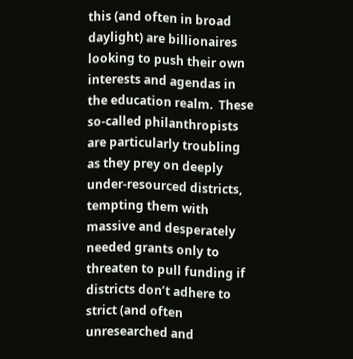this (and often in broad daylight) are billionaires looking to push their own interests and agendas in the education realm.  These so-called philanthropists are particularly troubling as they prey on deeply under-resourced districts, tempting them with massive and desperately needed grants only to threaten to pull funding if districts don’t adhere to strict (and often unresearched and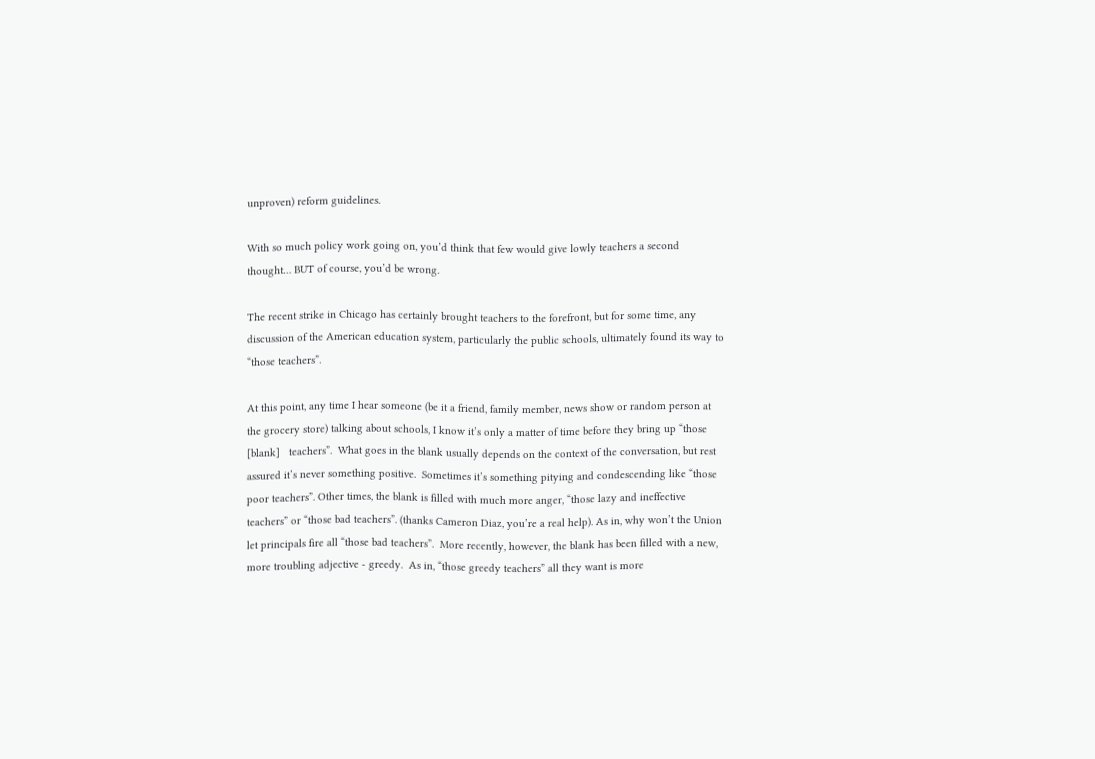unproven) reform guidelines.

With so much policy work going on, you’d think that few would give lowly teachers a second thought… BUT of course, you’d be wrong.

The recent strike in Chicago has certainly brought teachers to the forefront, but for some time, any discussion of the American education system, particularly the public schools, ultimately found its way to “those teachers”.

At this point, any time I hear someone (be it a friend, family member, news show or random person at the grocery store) talking about schools, I know it’s only a matter of time before they bring up “those   [blank]   teachers”.  What goes in the blank usually depends on the context of the conversation, but rest assured it’s never something positive.  Sometimes it’s something pitying and condescending like “those poor teachers”. Other times, the blank is filled with much more anger, “those lazy and ineffective teachers” or “those bad teachers”. (thanks Cameron Diaz, you’re a real help). As in, why won’t the Union let principals fire all “those bad teachers”.  More recently, however, the blank has been filled with a new, more troubling adjective - greedy.  As in, “those greedy teachers” all they want is more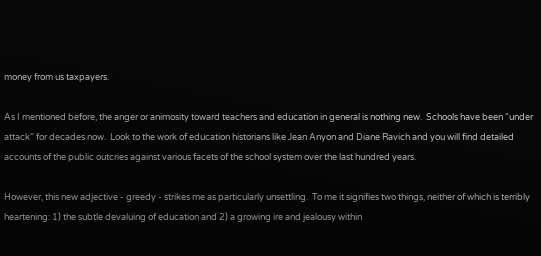money from us taxpayers.

As I mentioned before, the anger or animosity toward teachers and education in general is nothing new.  Schools have been “under attack” for decades now.  Look to the work of education historians like Jean Anyon and Diane Ravich and you will find detailed accounts of the public outcries against various facets of the school system over the last hundred years.

However, this new adjective - greedy - strikes me as particularly unsettling.  To me it signifies two things, neither of which is terribly heartening: 1) the subtle devaluing of education and 2) a growing ire and jealousy within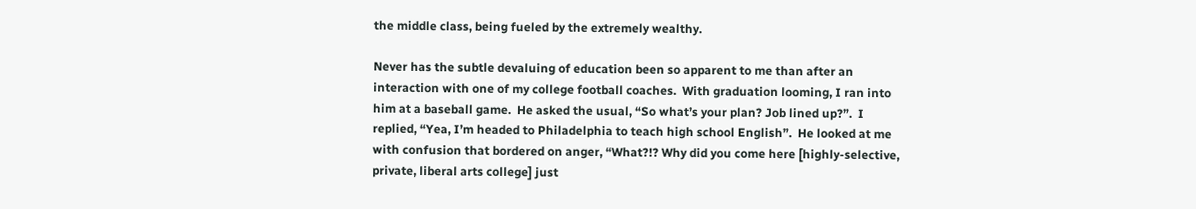the middle class, being fueled by the extremely wealthy.

Never has the subtle devaluing of education been so apparent to me than after an interaction with one of my college football coaches.  With graduation looming, I ran into him at a baseball game.  He asked the usual, “So what’s your plan? Job lined up?”.  I replied, “Yea, I’m headed to Philadelphia to teach high school English”.  He looked at me with confusion that bordered on anger, “What?!? Why did you come here [highly-selective, private, liberal arts college] just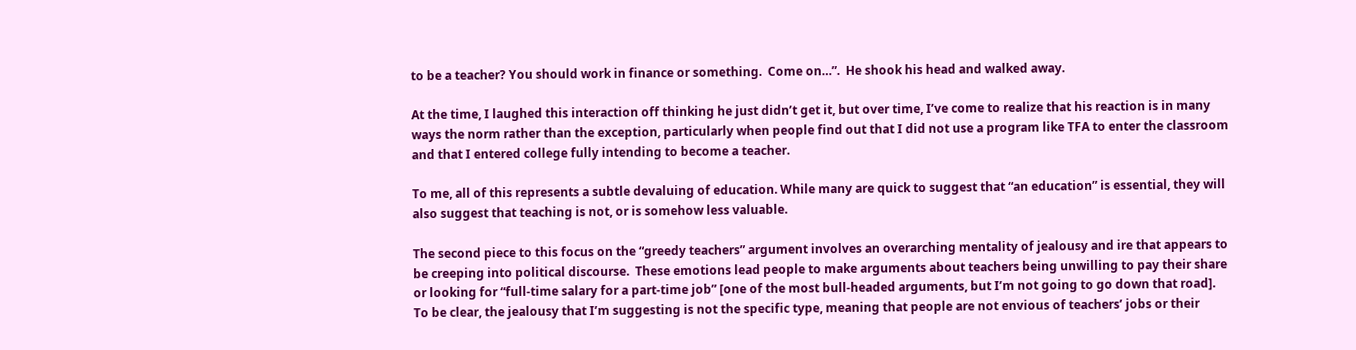to be a teacher? You should work in finance or something.  Come on…”.  He shook his head and walked away.

At the time, I laughed this interaction off thinking he just didn’t get it, but over time, I’ve come to realize that his reaction is in many ways the norm rather than the exception, particularly when people find out that I did not use a program like TFA to enter the classroom and that I entered college fully intending to become a teacher.

To me, all of this represents a subtle devaluing of education. While many are quick to suggest that “an education” is essential, they will also suggest that teaching is not, or is somehow less valuable.

The second piece to this focus on the “greedy teachers” argument involves an overarching mentality of jealousy and ire that appears to be creeping into political discourse.  These emotions lead people to make arguments about teachers being unwilling to pay their share or looking for “full-time salary for a part-time job” [one of the most bull-headed arguments, but I’m not going to go down that road].  To be clear, the jealousy that I’m suggesting is not the specific type, meaning that people are not envious of teachers’ jobs or their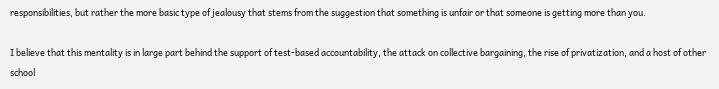responsibilities, but rather the more basic type of jealousy that stems from the suggestion that something is unfair or that someone is getting more than you.

I believe that this mentality is in large part behind the support of test-based accountability, the attack on collective bargaining, the rise of privatization, and a host of other school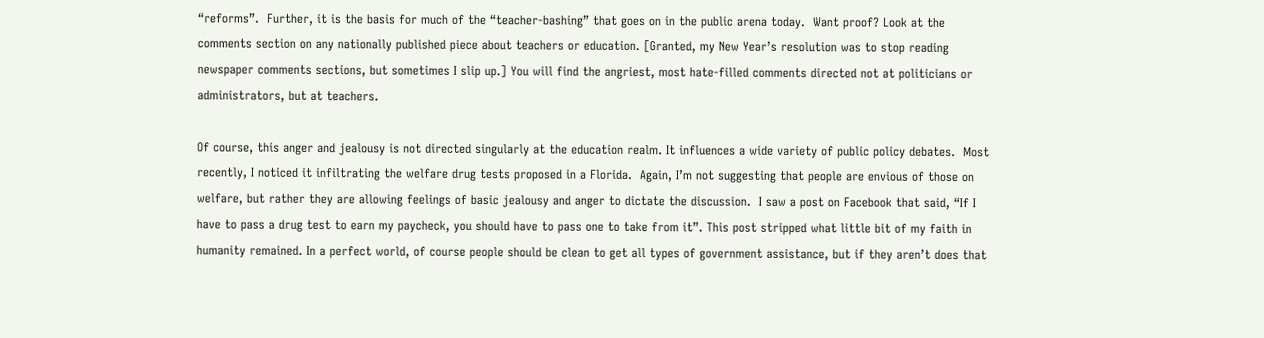“reforms”.  Further, it is the basis for much of the “teacher-bashing” that goes on in the public arena today.  Want proof? Look at the comments section on any nationally published piece about teachers or education. [Granted, my New Year’s resolution was to stop reading newspaper comments sections, but sometimes I slip up.] You will find the angriest, most hate-filled comments directed not at politicians or administrators, but at teachers.

Of course, this anger and jealousy is not directed singularly at the education realm. It influences a wide variety of public policy debates.  Most recently, I noticed it infiltrating the welfare drug tests proposed in a Florida.  Again, I’m not suggesting that people are envious of those on welfare, but rather they are allowing feelings of basic jealousy and anger to dictate the discussion.  I saw a post on Facebook that said, “If I have to pass a drug test to earn my paycheck, you should have to pass one to take from it”. This post stripped what little bit of my faith in humanity remained. In a perfect world, of course people should be clean to get all types of government assistance, but if they aren’t does that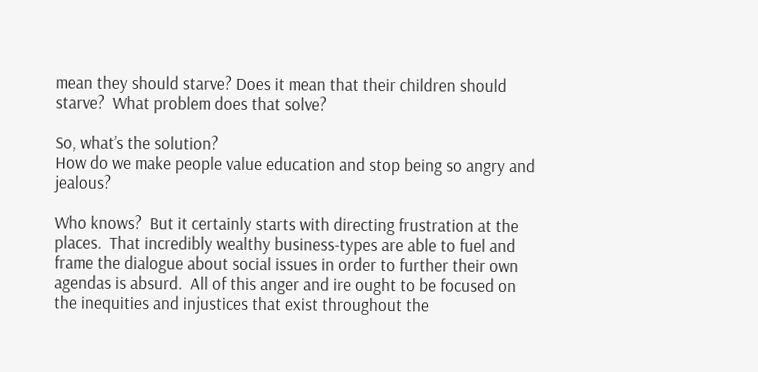mean they should starve? Does it mean that their children should starve?  What problem does that solve?

So, what’s the solution?
How do we make people value education and stop being so angry and jealous?

Who knows?  But it certainly starts with directing frustration at the places.  That incredibly wealthy business-types are able to fuel and frame the dialogue about social issues in order to further their own agendas is absurd.  All of this anger and ire ought to be focused on the inequities and injustices that exist throughout the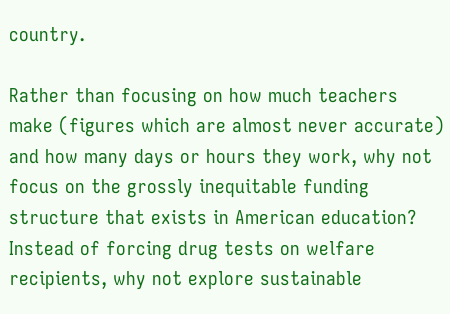country.

Rather than focusing on how much teachers make (figures which are almost never accurate) and how many days or hours they work, why not focus on the grossly inequitable funding structure that exists in American education?  Instead of forcing drug tests on welfare recipients, why not explore sustainable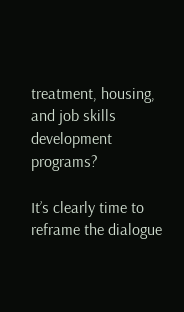treatment, housing, and job skills development programs?

It’s clearly time to reframe the dialogue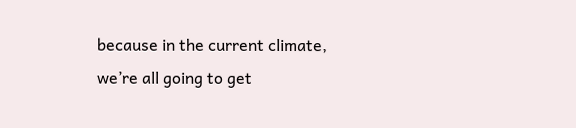because in the current climate, we’re all going to get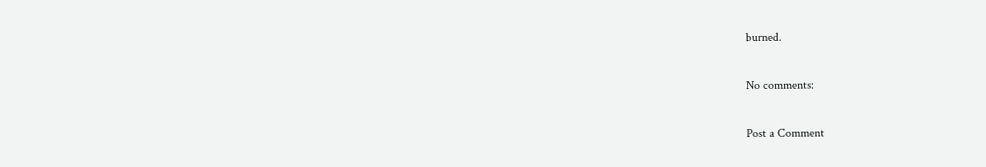burned.

No comments:

Post a Comment